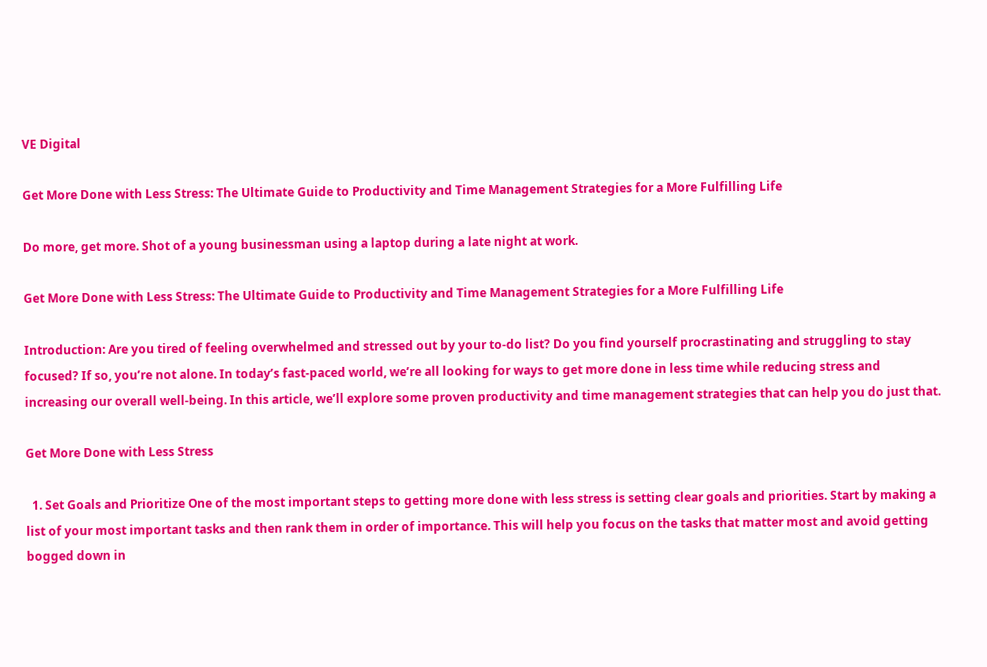VE Digital

Get More Done with Less Stress: The Ultimate Guide to Productivity and Time Management Strategies for a More Fulfilling Life

Do more, get more. Shot of a young businessman using a laptop during a late night at work.

Get More Done with Less Stress: The Ultimate Guide to Productivity and Time Management Strategies for a More Fulfilling Life

Introduction: Are you tired of feeling overwhelmed and stressed out by your to-do list? Do you find yourself procrastinating and struggling to stay focused? If so, you’re not alone. In today’s fast-paced world, we’re all looking for ways to get more done in less time while reducing stress and increasing our overall well-being. In this article, we’ll explore some proven productivity and time management strategies that can help you do just that.

Get More Done with Less Stress

  1. Set Goals and Prioritize One of the most important steps to getting more done with less stress is setting clear goals and priorities. Start by making a list of your most important tasks and then rank them in order of importance. This will help you focus on the tasks that matter most and avoid getting bogged down in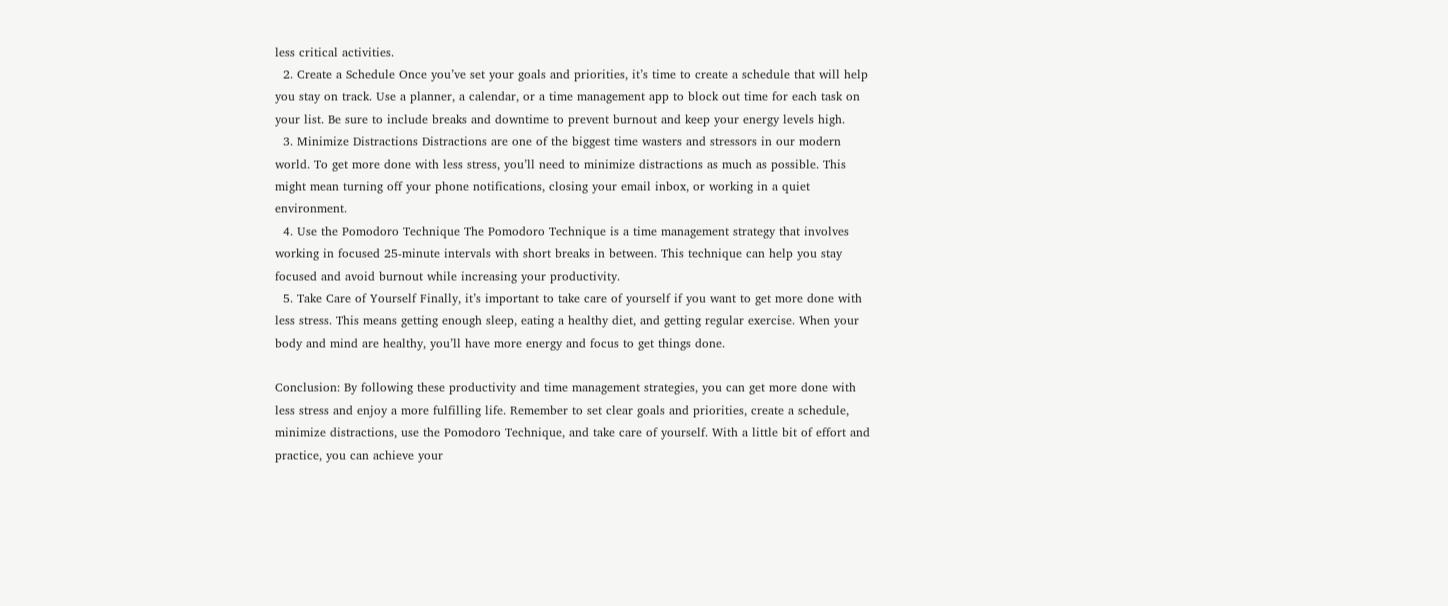less critical activities.
  2. Create a Schedule Once you’ve set your goals and priorities, it’s time to create a schedule that will help you stay on track. Use a planner, a calendar, or a time management app to block out time for each task on your list. Be sure to include breaks and downtime to prevent burnout and keep your energy levels high.
  3. Minimize Distractions Distractions are one of the biggest time wasters and stressors in our modern world. To get more done with less stress, you’ll need to minimize distractions as much as possible. This might mean turning off your phone notifications, closing your email inbox, or working in a quiet environment.
  4. Use the Pomodoro Technique The Pomodoro Technique is a time management strategy that involves working in focused 25-minute intervals with short breaks in between. This technique can help you stay focused and avoid burnout while increasing your productivity.
  5. Take Care of Yourself Finally, it’s important to take care of yourself if you want to get more done with less stress. This means getting enough sleep, eating a healthy diet, and getting regular exercise. When your body and mind are healthy, you’ll have more energy and focus to get things done.

Conclusion: By following these productivity and time management strategies, you can get more done with less stress and enjoy a more fulfilling life. Remember to set clear goals and priorities, create a schedule, minimize distractions, use the Pomodoro Technique, and take care of yourself. With a little bit of effort and practice, you can achieve your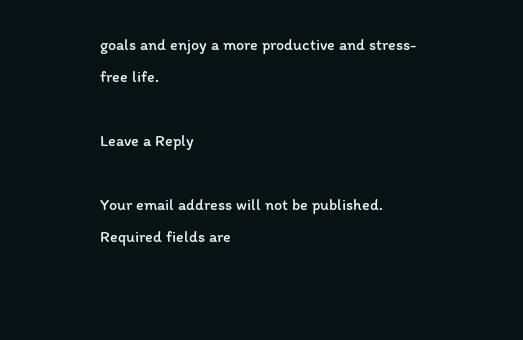goals and enjoy a more productive and stress-free life.

Leave a Reply

Your email address will not be published. Required fields are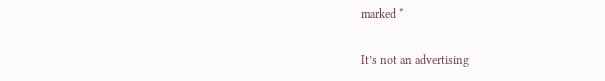marked *

It’s not an advertising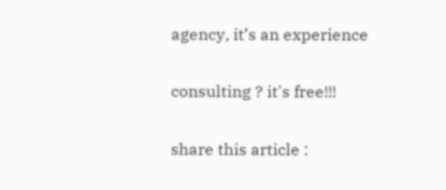agency, it’s an experience

consulting ? it's free!!!

share this article :